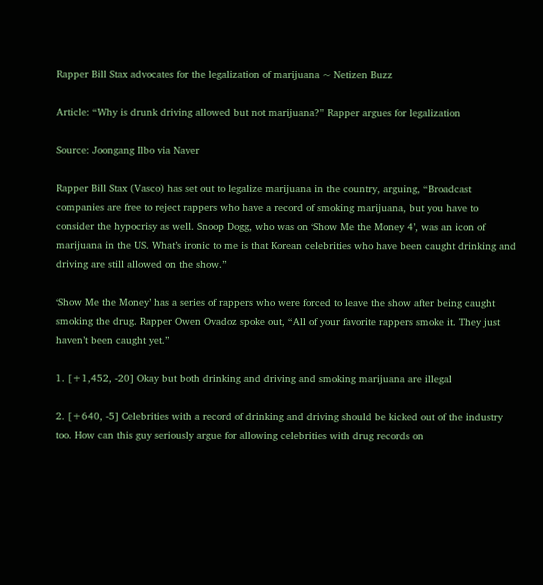Rapper Bill Stax advocates for the legalization of marijuana ~ Netizen Buzz

Article: “Why is drunk driving allowed but not marijuana?” Rapper argues for legalization

Source: Joongang Ilbo via Naver

Rapper Bill Stax (Vasco) has set out to legalize marijuana in the country, arguing, “Broadcast companies are free to reject rappers who have a record of smoking marijuana, but you have to consider the hypocrisy as well. Snoop Dogg, who was on ‘Show Me the Money 4’, was an icon of marijuana in the US. What’s ironic to me is that Korean celebrities who have been caught drinking and driving are still allowed on the show.”

‘Show Me the Money’ has a series of rappers who were forced to leave the show after being caught smoking the drug. Rapper Owen Ovadoz spoke out, “All of your favorite rappers smoke it. They just haven’t been caught yet.”

1. [+1,452, -20] Okay but both drinking and driving and smoking marijuana are illegal

2. [+640, -5] Celebrities with a record of drinking and driving should be kicked out of the industry too. How can this guy seriously argue for allowing celebrities with drug records on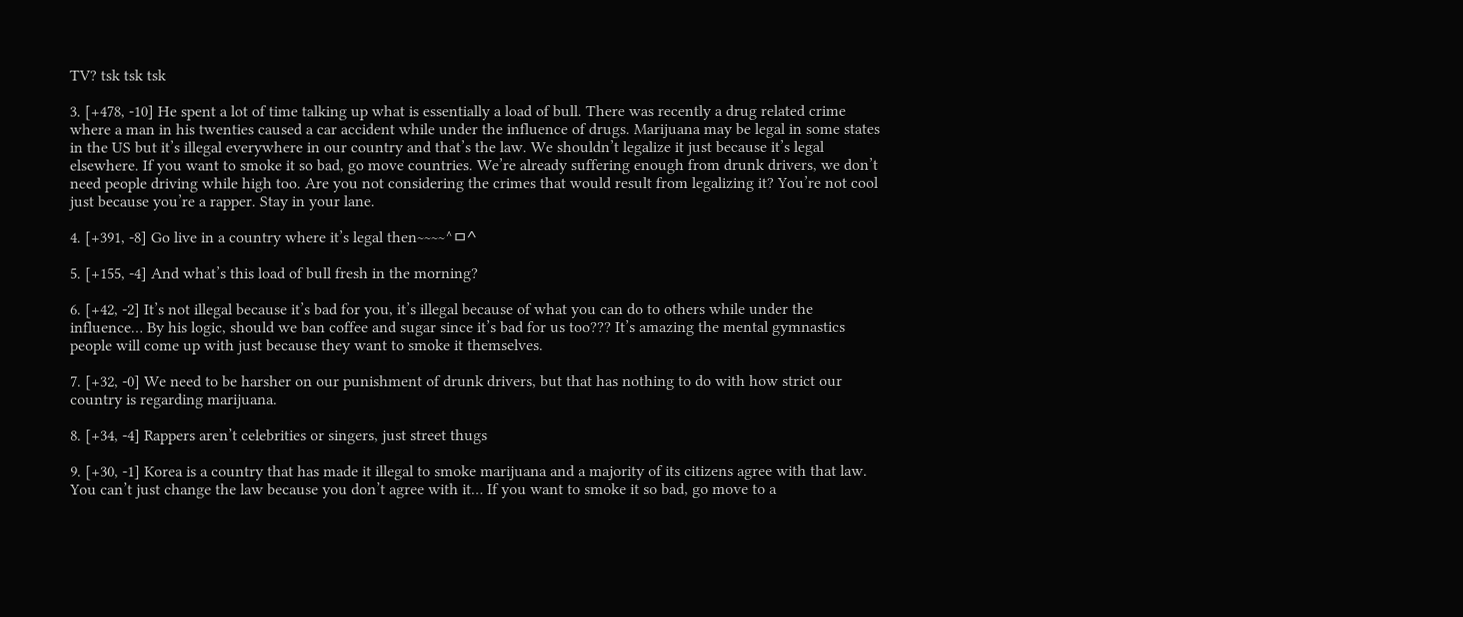TV? tsk tsk tsk

3. [+478, -10] He spent a lot of time talking up what is essentially a load of bull. There was recently a drug related crime where a man in his twenties caused a car accident while under the influence of drugs. Marijuana may be legal in some states in the US but it’s illegal everywhere in our country and that’s the law. We shouldn’t legalize it just because it’s legal elsewhere. If you want to smoke it so bad, go move countries. We’re already suffering enough from drunk drivers, we don’t need people driving while high too. Are you not considering the crimes that would result from legalizing it? You’re not cool just because you’re a rapper. Stay in your lane.

4. [+391, -8] Go live in a country where it’s legal then~~~~^ㅁ^

5. [+155, -4] And what’s this load of bull fresh in the morning?

6. [+42, -2] It’s not illegal because it’s bad for you, it’s illegal because of what you can do to others while under the influence… By his logic, should we ban coffee and sugar since it’s bad for us too??? It’s amazing the mental gymnastics people will come up with just because they want to smoke it themselves.

7. [+32, -0] We need to be harsher on our punishment of drunk drivers, but that has nothing to do with how strict our country is regarding marijuana.

8. [+34, -4] Rappers aren’t celebrities or singers, just street thugs

9. [+30, -1] Korea is a country that has made it illegal to smoke marijuana and a majority of its citizens agree with that law. You can’t just change the law because you don’t agree with it… If you want to smoke it so bad, go move to a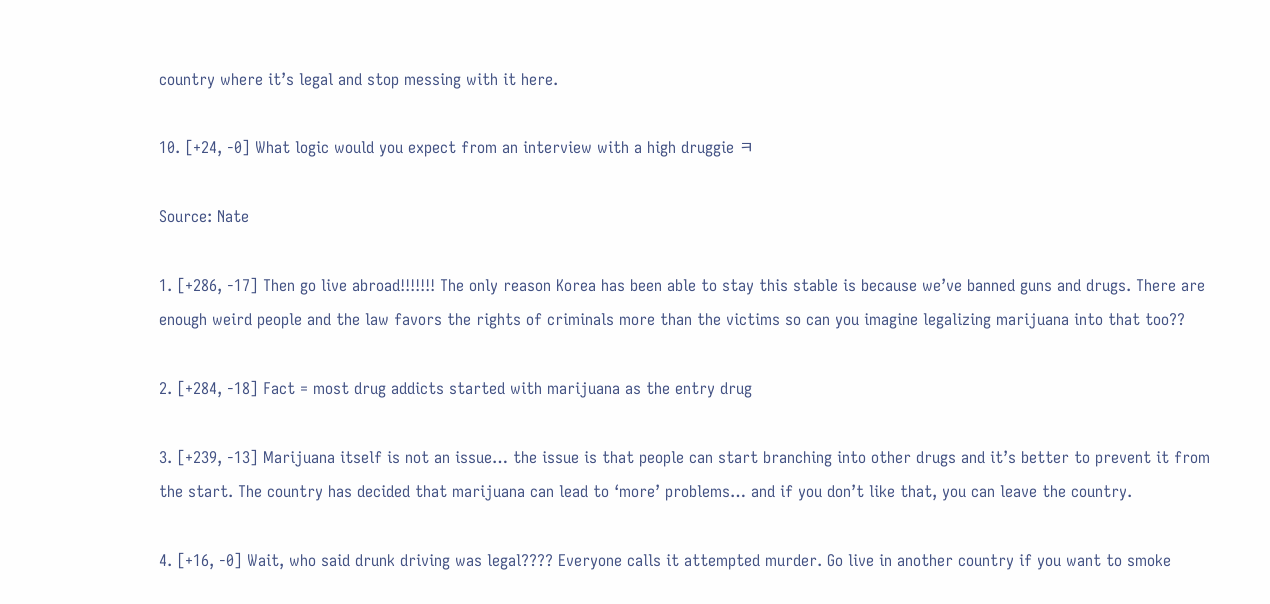country where it’s legal and stop messing with it here.

10. [+24, -0] What logic would you expect from an interview with a high druggie ㅋ

Source: Nate

1. [+286, -17] Then go live abroad!!!!!!! The only reason Korea has been able to stay this stable is because we’ve banned guns and drugs. There are enough weird people and the law favors the rights of criminals more than the victims so can you imagine legalizing marijuana into that too??

2. [+284, -18] Fact = most drug addicts started with marijuana as the entry drug

3. [+239, -13] Marijuana itself is not an issue… the issue is that people can start branching into other drugs and it’s better to prevent it from the start. The country has decided that marijuana can lead to ‘more’ problems… and if you don’t like that, you can leave the country.

4. [+16, -0] Wait, who said drunk driving was legal???? Everyone calls it attempted murder. Go live in another country if you want to smoke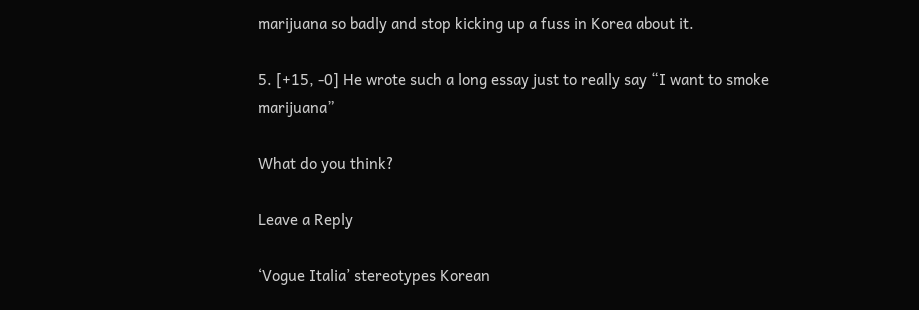marijuana so badly and stop kicking up a fuss in Korea about it.

5. [+15, -0] He wrote such a long essay just to really say “I want to smoke marijuana”

What do you think?

Leave a Reply

‘Vogue Italia’ stereotypes Korean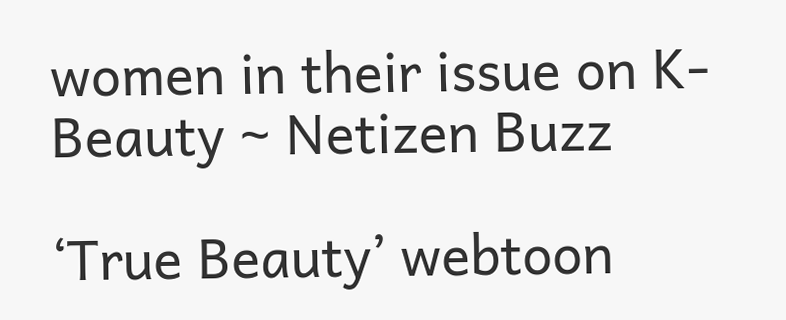women in their issue on K-Beauty ~ Netizen Buzz

‘True Beauty’ webtoon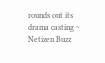rounds out its drama casting ~ Netizen Buzz